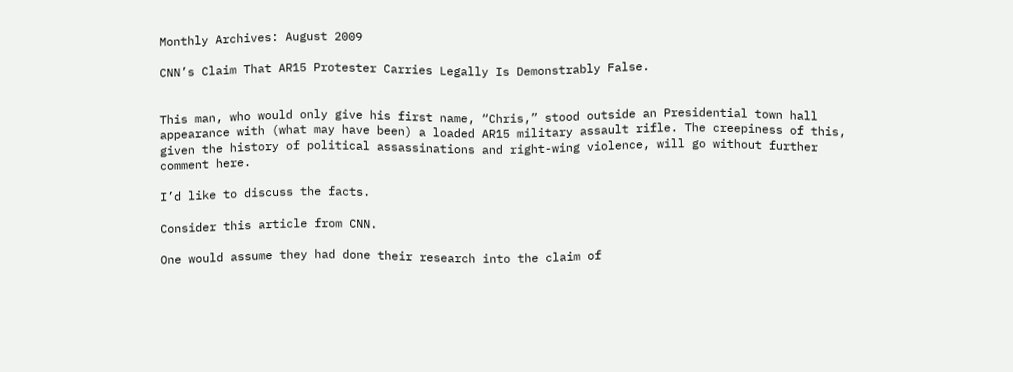Monthly Archives: August 2009

CNN’s Claim That AR15 Protester Carries Legally Is Demonstrably False.


This man, who would only give his first name, “Chris,” stood outside an Presidential town hall appearance with (what may have been) a loaded AR15 military assault rifle. The creepiness of this, given the history of political assassinations and right-wing violence, will go without further comment here.

I’d like to discuss the facts.

Consider this article from CNN.

One would assume they had done their research into the claim of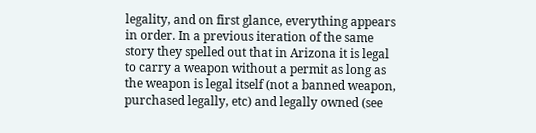legality, and on first glance, everything appears in order. In a previous iteration of the same story they spelled out that in Arizona it is legal to carry a weapon without a permit as long as the weapon is legal itself (not a banned weapon, purchased legally, etc) and legally owned (see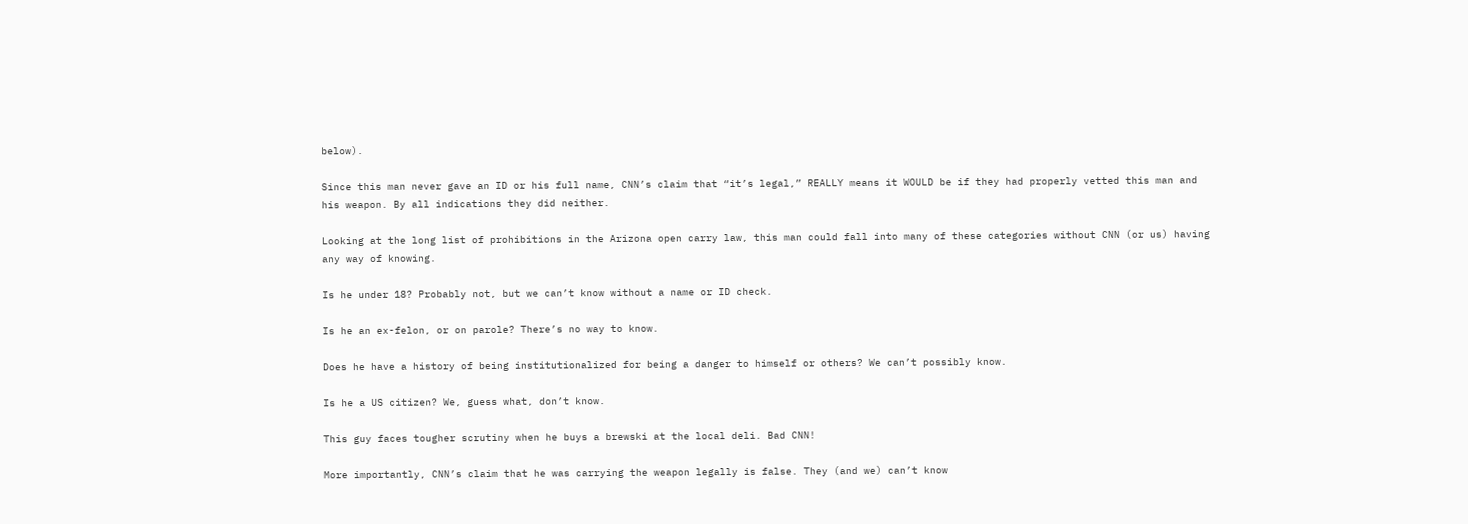below).

Since this man never gave an ID or his full name, CNN’s claim that “it’s legal,” REALLY means it WOULD be if they had properly vetted this man and his weapon. By all indications they did neither.

Looking at the long list of prohibitions in the Arizona open carry law, this man could fall into many of these categories without CNN (or us) having any way of knowing.

Is he under 18? Probably not, but we can’t know without a name or ID check.

Is he an ex-felon, or on parole? There’s no way to know.

Does he have a history of being institutionalized for being a danger to himself or others? We can’t possibly know.

Is he a US citizen? We, guess what, don’t know.

This guy faces tougher scrutiny when he buys a brewski at the local deli. Bad CNN!

More importantly, CNN’s claim that he was carrying the weapon legally is false. They (and we) can’t know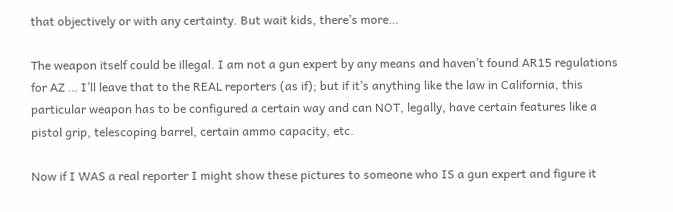that objectively or with any certainty. But wait kids, there’s more…

The weapon itself could be illegal. I am not a gun expert by any means and haven’t found AR15 regulations for AZ … I’ll leave that to the REAL reporters (as if); but if it’s anything like the law in California, this particular weapon has to be configured a certain way and can NOT, legally, have certain features like a pistol grip, telescoping barrel, certain ammo capacity, etc.

Now if I WAS a real reporter I might show these pictures to someone who IS a gun expert and figure it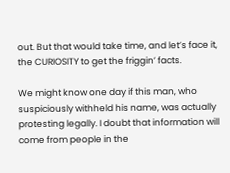out. But that would take time, and let’s face it, the CURIOSITY to get the friggin’ facts.

We might know one day if this man, who suspiciously withheld his name, was actually protesting legally. I doubt that information will come from people in the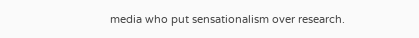media who put sensationalism over research.